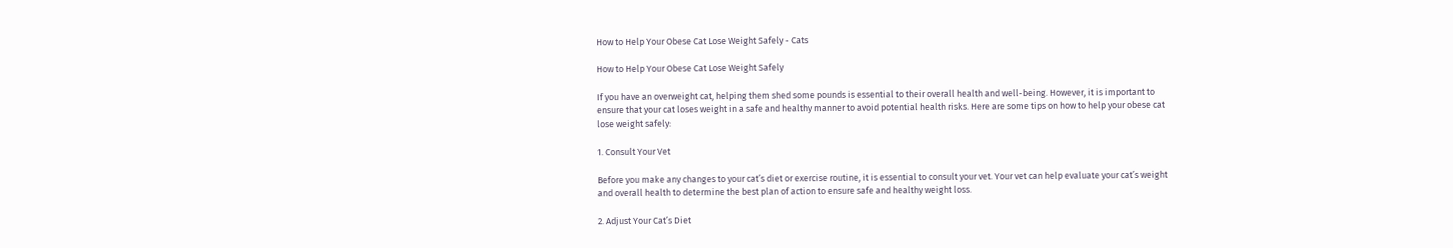How to Help Your Obese Cat Lose Weight Safely - Cats

How to Help Your Obese Cat Lose Weight Safely

If you have an overweight cat, helping them shed some pounds is essential to their overall health and well-being. However, it is important to ensure that your cat loses weight in a safe and healthy manner to avoid potential health risks. Here are some tips on how to help your obese cat lose weight safely:

1. Consult Your Vet

Before you make any changes to your cat’s diet or exercise routine, it is essential to consult your vet. Your vet can help evaluate your cat’s weight and overall health to determine the best plan of action to ensure safe and healthy weight loss.

2. Adjust Your Cat’s Diet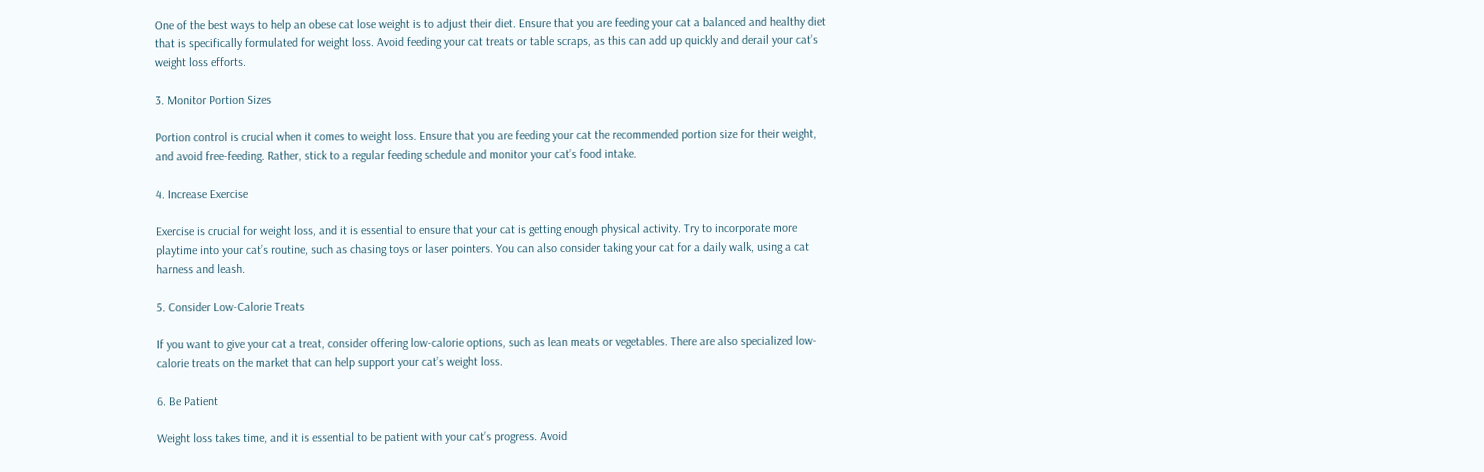One of the best ways to help an obese cat lose weight is to adjust their diet. Ensure that you are feeding your cat a balanced and healthy diet that is specifically formulated for weight loss. Avoid feeding your cat treats or table scraps, as this can add up quickly and derail your cat’s weight loss efforts.

3. Monitor Portion Sizes

Portion control is crucial when it comes to weight loss. Ensure that you are feeding your cat the recommended portion size for their weight, and avoid free-feeding. Rather, stick to a regular feeding schedule and monitor your cat’s food intake.

4. Increase Exercise

Exercise is crucial for weight loss, and it is essential to ensure that your cat is getting enough physical activity. Try to incorporate more playtime into your cat’s routine, such as chasing toys or laser pointers. You can also consider taking your cat for a daily walk, using a cat harness and leash.

5. Consider Low-Calorie Treats

If you want to give your cat a treat, consider offering low-calorie options, such as lean meats or vegetables. There are also specialized low-calorie treats on the market that can help support your cat’s weight loss.

6. Be Patient

Weight loss takes time, and it is essential to be patient with your cat’s progress. Avoid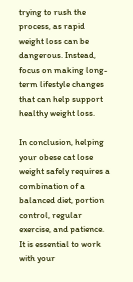trying to rush the process, as rapid weight loss can be dangerous. Instead, focus on making long-term lifestyle changes that can help support healthy weight loss.

In conclusion, helping your obese cat lose weight safely requires a combination of a balanced diet, portion control, regular exercise, and patience. It is essential to work with your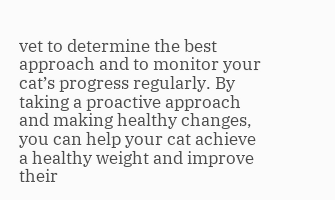vet to determine the best approach and to monitor your cat’s progress regularly. By taking a proactive approach and making healthy changes, you can help your cat achieve a healthy weight and improve their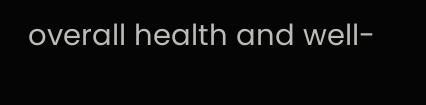overall health and well-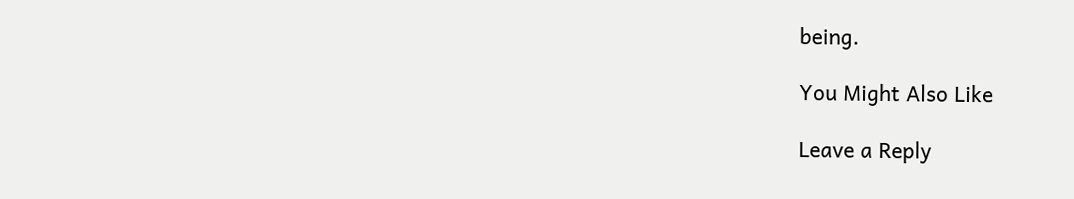being.

You Might Also Like

Leave a Reply